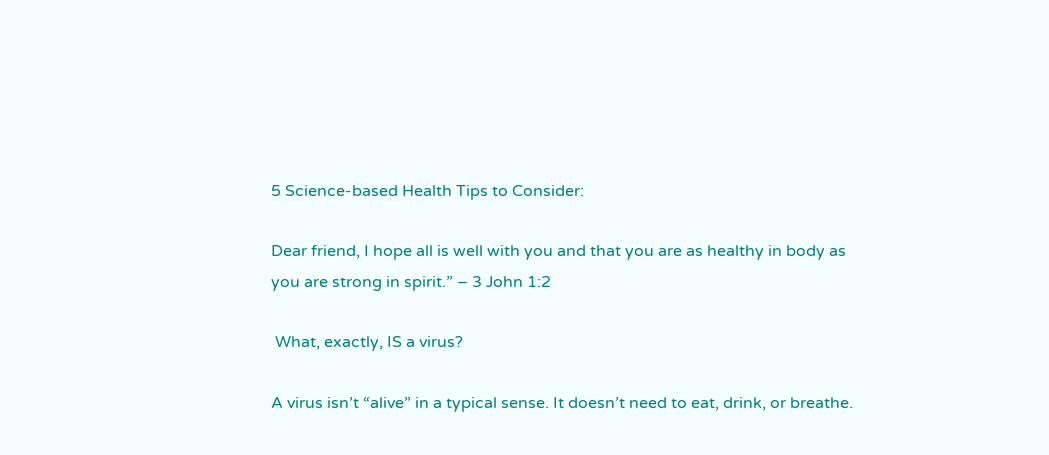5 Science-based Health Tips to Consider:

Dear friend, I hope all is well with you and that you are as healthy in body as you are strong in spirit.” – 3 John 1:2

 What, exactly, IS a virus?

A virus isn’t “alive” in a typical sense. It doesn’t need to eat, drink, or breathe.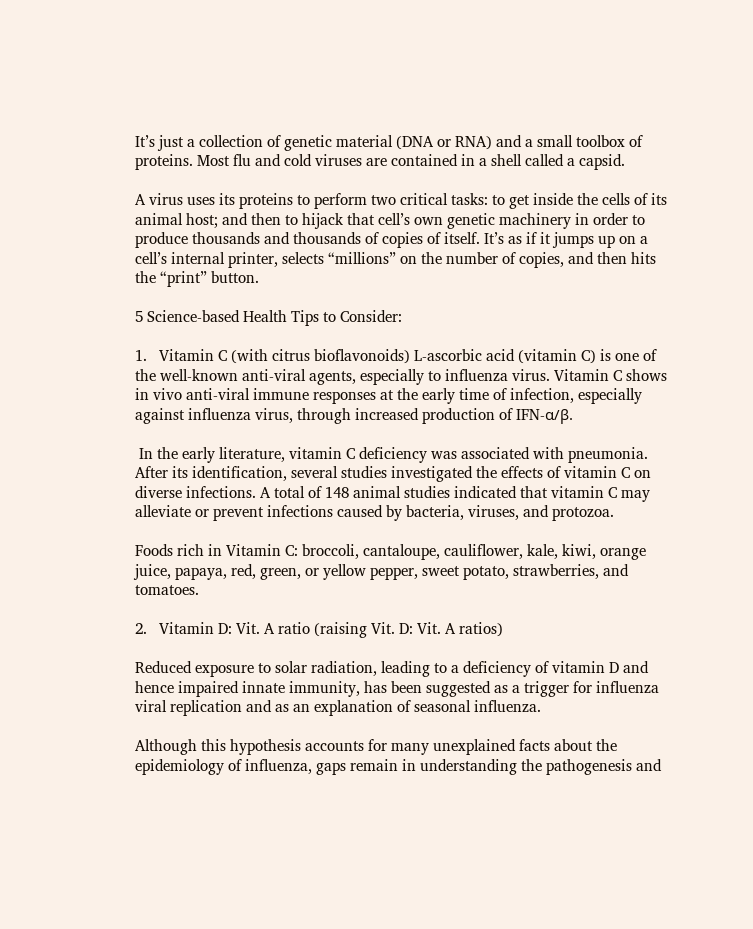It’s just a collection of genetic material (DNA or RNA) and a small toolbox of proteins. Most flu and cold viruses are contained in a shell called a capsid.

A virus uses its proteins to perform two critical tasks: to get inside the cells of its animal host; and then to hijack that cell’s own genetic machinery in order to produce thousands and thousands of copies of itself. It’s as if it jumps up on a cell’s internal printer, selects “millions” on the number of copies, and then hits the “print” button.

5 Science-based Health Tips to Consider:

1.   Vitamin C (with citrus bioflavonoids) L-ascorbic acid (vitamin C) is one of the well-known anti-viral agents, especially to influenza virus. Vitamin C shows in vivo anti-viral immune responses at the early time of infection, especially against influenza virus, through increased production of IFN-α/β.

 In the early literature, vitamin C deficiency was associated with pneumonia. After its identification, several studies investigated the effects of vitamin C on diverse infections. A total of 148 animal studies indicated that vitamin C may alleviate or prevent infections caused by bacteria, viruses, and protozoa.

Foods rich in Vitamin C: broccoli, cantaloupe, cauliflower, kale, kiwi, orange juice, papaya, red, green, or yellow pepper, sweet potato, strawberries, and tomatoes.

2.   Vitamin D: Vit. A ratio (raising Vit. D: Vit. A ratios)

Reduced exposure to solar radiation, leading to a deficiency of vitamin D and hence impaired innate immunity, has been suggested as a trigger for influenza viral replication and as an explanation of seasonal influenza.

Although this hypothesis accounts for many unexplained facts about the epidemiology of influenza, gaps remain in understanding the pathogenesis and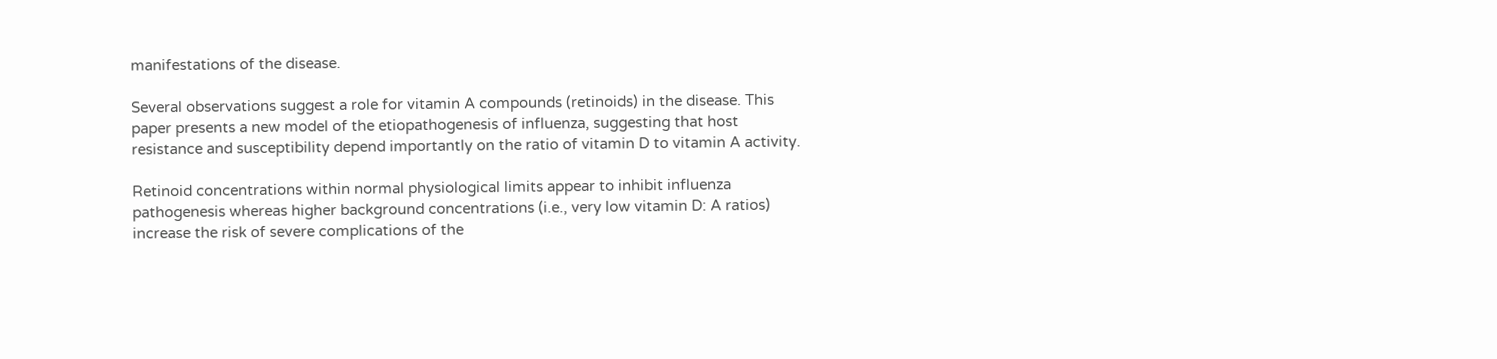manifestations of the disease.

Several observations suggest a role for vitamin A compounds (retinoids) in the disease. This paper presents a new model of the etiopathogenesis of influenza, suggesting that host resistance and susceptibility depend importantly on the ratio of vitamin D to vitamin A activity.

Retinoid concentrations within normal physiological limits appear to inhibit influenza pathogenesis whereas higher background concentrations (i.e., very low vitamin D: A ratios) increase the risk of severe complications of the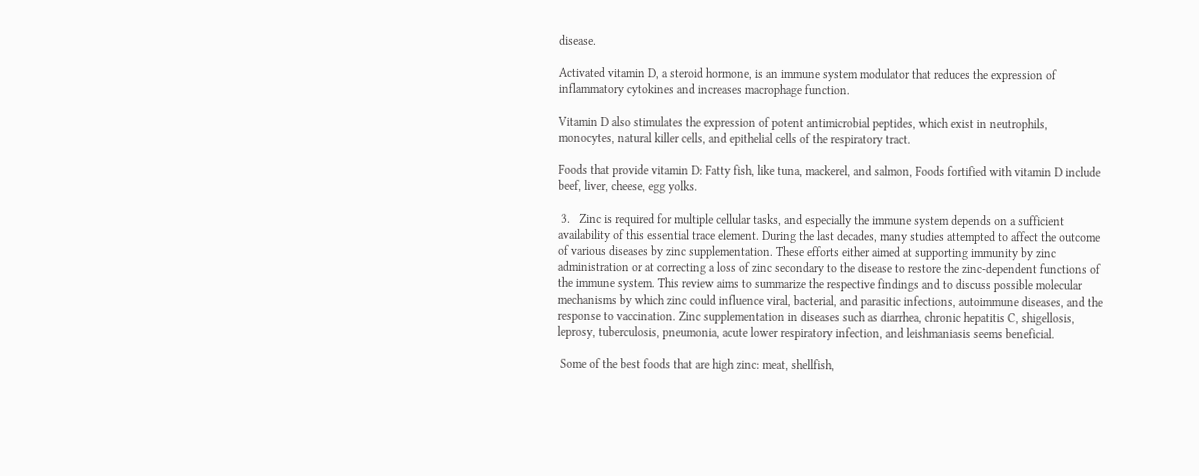disease.

Activated vitamin D, a steroid hormone, is an immune system modulator that reduces the expression of inflammatory cytokines and increases macrophage function.

Vitamin D also stimulates the expression of potent antimicrobial peptides, which exist in neutrophils, monocytes, natural killer cells, and epithelial cells of the respiratory tract.

Foods that provide vitamin D: Fatty fish, like tuna, mackerel, and salmon, Foods fortified with vitamin D include beef, liver, cheese, egg yolks.

 3.   Zinc is required for multiple cellular tasks, and especially the immune system depends on a sufficient availability of this essential trace element. During the last decades, many studies attempted to affect the outcome of various diseases by zinc supplementation. These efforts either aimed at supporting immunity by zinc administration or at correcting a loss of zinc secondary to the disease to restore the zinc-dependent functions of the immune system. This review aims to summarize the respective findings and to discuss possible molecular mechanisms by which zinc could influence viral, bacterial, and parasitic infections, autoimmune diseases, and the response to vaccination. Zinc supplementation in diseases such as diarrhea, chronic hepatitis C, shigellosis, leprosy, tuberculosis, pneumonia, acute lower respiratory infection, and leishmaniasis seems beneficial.

 Some of the best foods that are high zinc: meat, shellfish,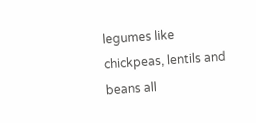legumes like chickpeas, lentils and beans all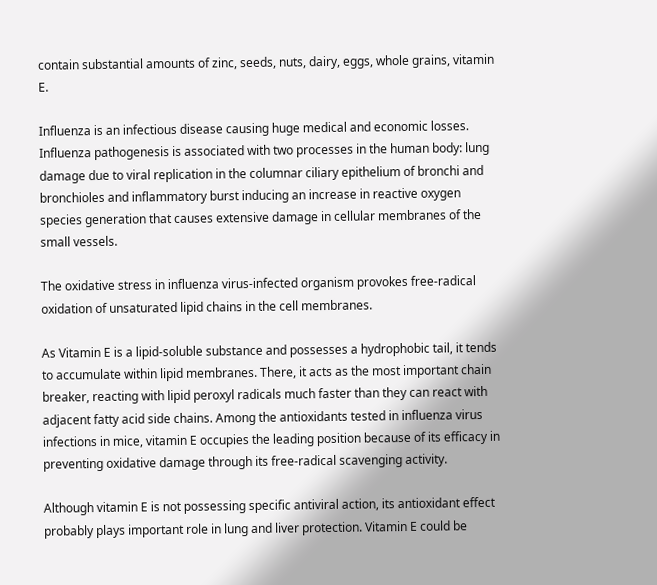contain substantial amounts of zinc, seeds, nuts, dairy, eggs, whole grains, vitamin E.

Influenza is an infectious disease causing huge medical and economic losses. Influenza pathogenesis is associated with two processes in the human body: lung damage due to viral replication in the columnar ciliary epithelium of bronchi and bronchioles and inflammatory burst inducing an increase in reactive oxygen species generation that causes extensive damage in cellular membranes of the small vessels.

The oxidative stress in influenza virus-infected organism provokes free-radical oxidation of unsaturated lipid chains in the cell membranes.

As Vitamin E is a lipid-soluble substance and possesses a hydrophobic tail, it tends to accumulate within lipid membranes. There, it acts as the most important chain breaker, reacting with lipid peroxyl radicals much faster than they can react with adjacent fatty acid side chains. Among the antioxidants tested in influenza virus infections in mice, vitamin E occupies the leading position because of its efficacy in preventing oxidative damage through its free-radical scavenging activity.

Although vitamin E is not possessing specific antiviral action, its antioxidant effect probably plays important role in lung and liver protection. Vitamin E could be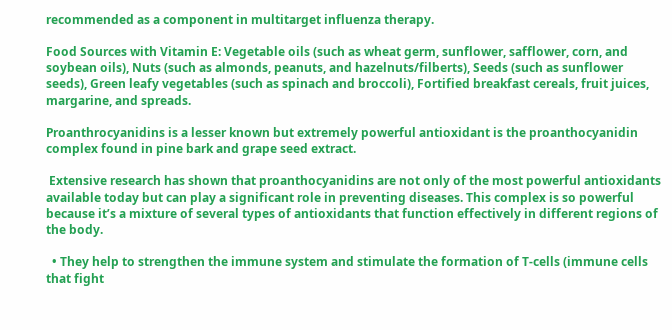recommended as a component in multitarget influenza therapy.

Food Sources with Vitamin E: Vegetable oils (such as wheat germ, sunflower, safflower, corn, and soybean oils), Nuts (such as almonds, peanuts, and hazelnuts/filberts), Seeds (such as sunflower seeds), Green leafy vegetables (such as spinach and broccoli), Fortified breakfast cereals, fruit juices, margarine, and spreads.

Proanthrocyanidins is a lesser known but extremely powerful antioxidant is the proanthocyanidin complex found in pine bark and grape seed extract.

 Extensive research has shown that proanthocyanidins are not only of the most powerful antioxidants available today but can play a significant role in preventing diseases. This complex is so powerful because it’s a mixture of several types of antioxidants that function effectively in different regions of the body.

  • They help to strengthen the immune system and stimulate the formation of T-cells (immune cells that fight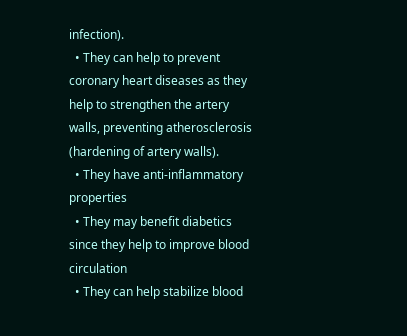infection).
  • They can help to prevent coronary heart diseases as they help to strengthen the artery walls, preventing atherosclerosis (hardening of artery walls).
  • They have anti-inflammatory properties
  • They may benefit diabetics since they help to improve blood circulation
  • They can help stabilize blood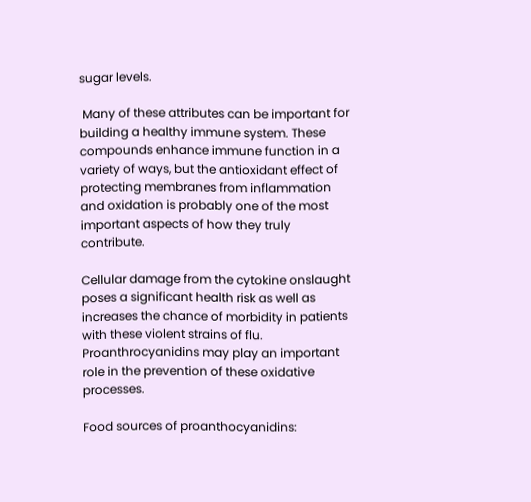sugar levels.

 Many of these attributes can be important for building a healthy immune system. These compounds enhance immune function in a variety of ways, but the antioxidant effect of protecting membranes from inflammation and oxidation is probably one of the most important aspects of how they truly contribute.

Cellular damage from the cytokine onslaught poses a significant health risk as well as increases the chance of morbidity in patients with these violent strains of flu. Proanthrocyanidins may play an important role in the prevention of these oxidative processes.

Food sources of proanthocyanidins: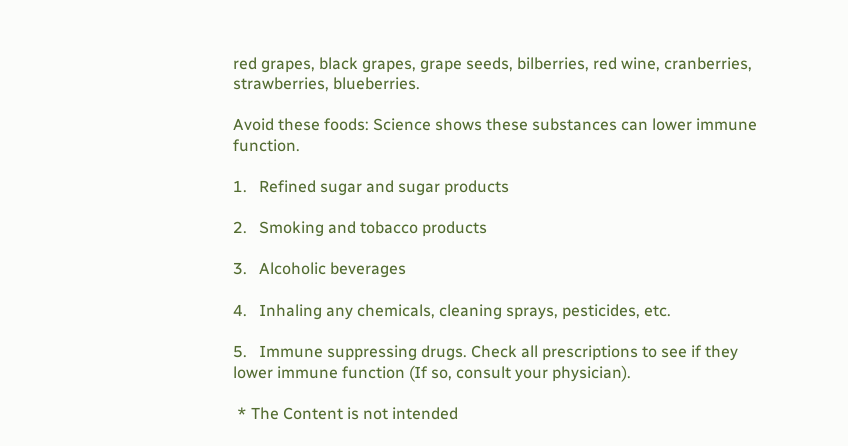red grapes, black grapes, grape seeds, bilberries, red wine, cranberries, strawberries, blueberries.

Avoid these foods: Science shows these substances can lower immune function.

1.   Refined sugar and sugar products

2.   Smoking and tobacco products

3.   Alcoholic beverages

4.   Inhaling any chemicals, cleaning sprays, pesticides, etc.

5.   Immune suppressing drugs. Check all prescriptions to see if they lower immune function (If so, consult your physician).

 * The Content is not intended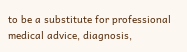to be a substitute for professional medical advice, diagnosis,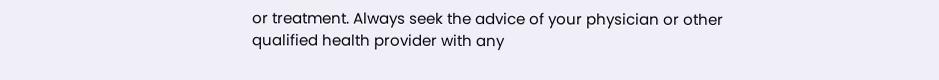or treatment. Always seek the advice of your physician or other qualified health provider with any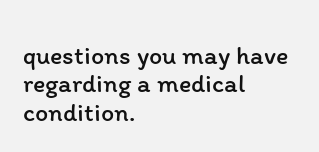questions you may have regarding a medical condition.